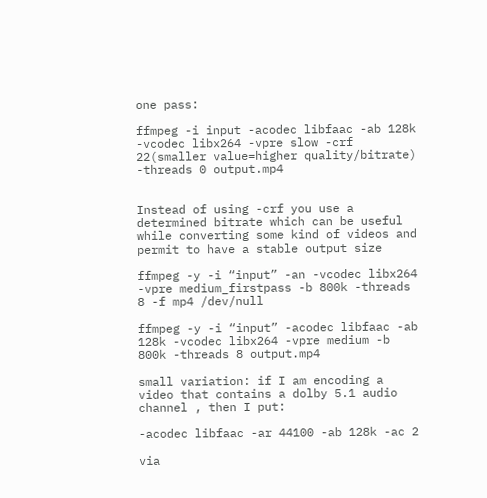one pass:

ffmpeg -i input -acodec libfaac -ab 128k -vcodec libx264 -vpre slow -crf 22(smaller value=higher quality/bitrate) -threads 0 output.mp4


Instead of using -crf you use a determined bitrate which can be useful while converting some kind of videos and permit to have a stable output size

ffmpeg -y -i “input” -an -vcodec libx264 -vpre medium_firstpass -b 800k -threads 8 -f mp4 /dev/null

ffmpeg -y -i “input” -acodec libfaac -ab 128k -vcodec libx264 -vpre medium -b 800k -threads 8 output.mp4

small variation: if I am encoding a video that contains a dolby 5.1 audio channel , then I put:

-acodec libfaac -ar 44100 -ab 128k -ac 2

via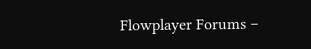Flowplayer Forums –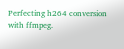Perfecting h264 conversion with ffmpeg.